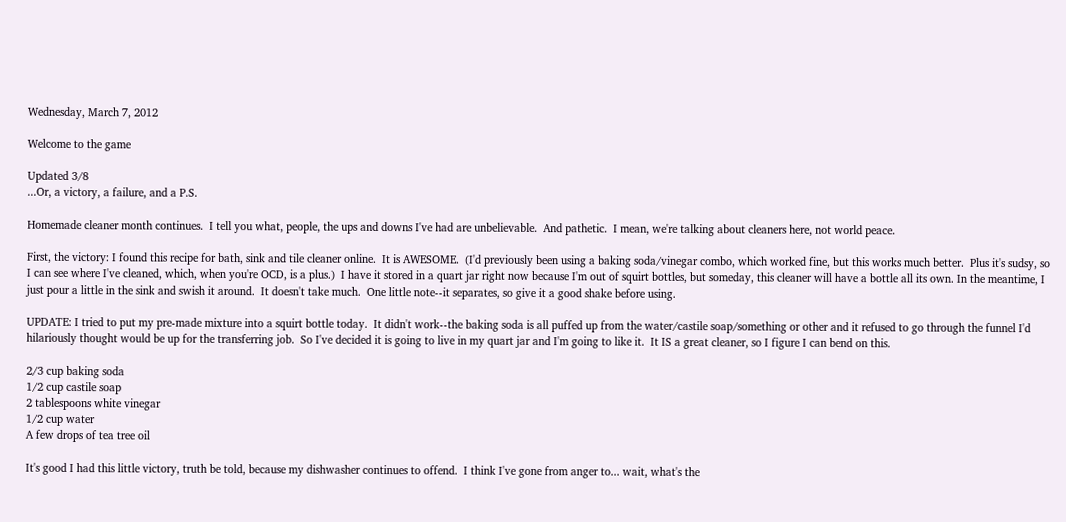Wednesday, March 7, 2012

Welcome to the game

Updated 3/8
...Or, a victory, a failure, and a P.S.

Homemade cleaner month continues.  I tell you what, people, the ups and downs I've had are unbelievable.  And pathetic.  I mean, we're talking about cleaners here, not world peace.

First, the victory: I found this recipe for bath, sink and tile cleaner online.  It is AWESOME.  (I'd previously been using a baking soda/vinegar combo, which worked fine, but this works much better.  Plus it's sudsy, so I can see where I've cleaned, which, when you're OCD, is a plus.)  I have it stored in a quart jar right now because I'm out of squirt bottles, but someday, this cleaner will have a bottle all its own. In the meantime, I just pour a little in the sink and swish it around.  It doesn't take much.  One little note--it separates, so give it a good shake before using.

UPDATE: I tried to put my pre-made mixture into a squirt bottle today.  It didn't work--the baking soda is all puffed up from the water/castile soap/something or other and it refused to go through the funnel I'd hilariously thought would be up for the transferring job.  So I've decided it is going to live in my quart jar and I'm going to like it.  It IS a great cleaner, so I figure I can bend on this.

2/3 cup baking soda
1/2 cup castile soap
2 tablespoons white vinegar
1/2 cup water
A few drops of tea tree oil

It's good I had this little victory, truth be told, because my dishwasher continues to offend.  I think I've gone from anger to... wait, what's the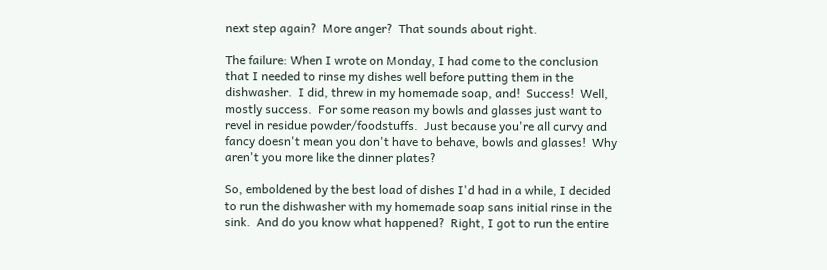next step again?  More anger?  That sounds about right.

The failure: When I wrote on Monday, I had come to the conclusion that I needed to rinse my dishes well before putting them in the dishwasher.  I did, threw in my homemade soap, and!  Success!  Well, mostly success.  For some reason my bowls and glasses just want to revel in residue powder/foodstuffs.  Just because you're all curvy and fancy doesn't mean you don't have to behave, bowls and glasses!  Why aren't you more like the dinner plates?

So, emboldened by the best load of dishes I'd had in a while, I decided to run the dishwasher with my homemade soap sans initial rinse in the sink.  And do you know what happened?  Right, I got to run the entire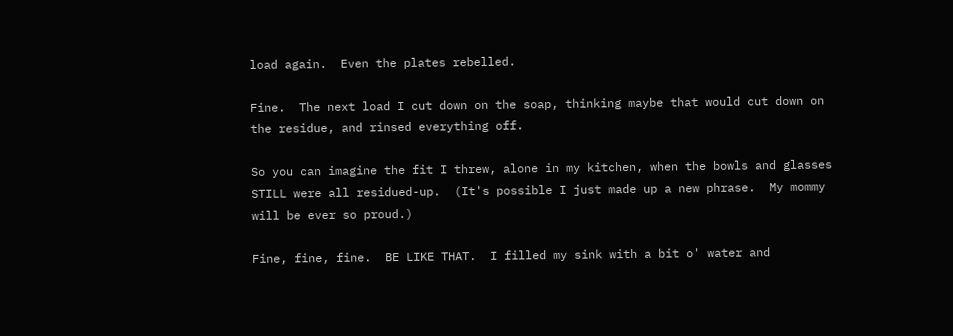load again.  Even the plates rebelled.

Fine.  The next load I cut down on the soap, thinking maybe that would cut down on the residue, and rinsed everything off.

So you can imagine the fit I threw, alone in my kitchen, when the bowls and glasses STILL were all residued-up.  (It's possible I just made up a new phrase.  My mommy will be ever so proud.)

Fine, fine, fine.  BE LIKE THAT.  I filled my sink with a bit o' water and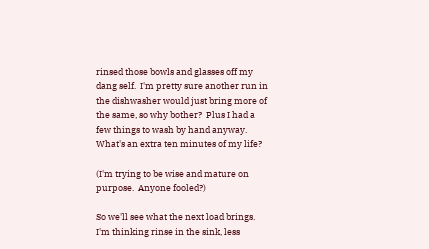rinsed those bowls and glasses off my dang self.  I'm pretty sure another run in the dishwasher would just bring more of the same, so why bother?  Plus I had a few things to wash by hand anyway.  What's an extra ten minutes of my life?

(I'm trying to be wise and mature on purpose.  Anyone fooled?)

So we'll see what the next load brings.  I'm thinking rinse in the sink, less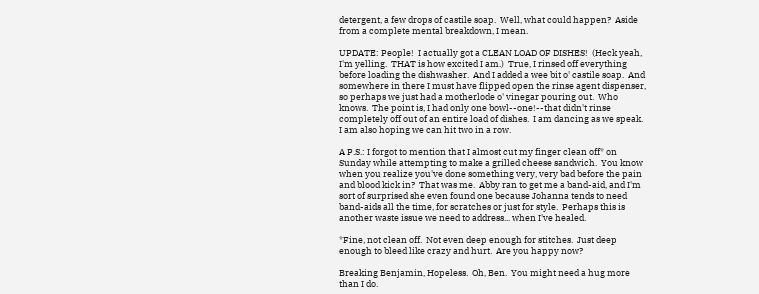detergent, a few drops of castile soap.  Well, what could happen?  Aside from a complete mental breakdown, I mean.

UPDATE: People!  I actually got a CLEAN LOAD OF DISHES!  (Heck yeah, I'm yelling.  THAT is how excited I am.)  True, I rinsed off everything before loading the dishwasher.  And I added a wee bit o' castile soap.  And somewhere in there I must have flipped open the rinse agent dispenser, so perhaps we just had a motherlode o' vinegar pouring out.  Who knows.  The point is, I had only one bowl--one!--that didn't rinse completely off out of an entire load of dishes.  I am dancing as we speak.  I am also hoping we can hit two in a row.

A P.S.: I forgot to mention that I almost cut my finger clean off* on Sunday while attempting to make a grilled cheese sandwich.  You know when you realize you've done something very, very bad before the pain and blood kick in?  That was me.  Abby ran to get me a band-aid, and I'm sort of surprised she even found one because Johanna tends to need band-aids all the time, for scratches or just for style.  Perhaps this is another waste issue we need to address... when I've healed.

*Fine, not clean off.  Not even deep enough for stitches.  Just deep enough to bleed like crazy and hurt.  Are you happy now?

Breaking Benjamin, Hopeless.  Oh, Ben.  You might need a hug more than I do.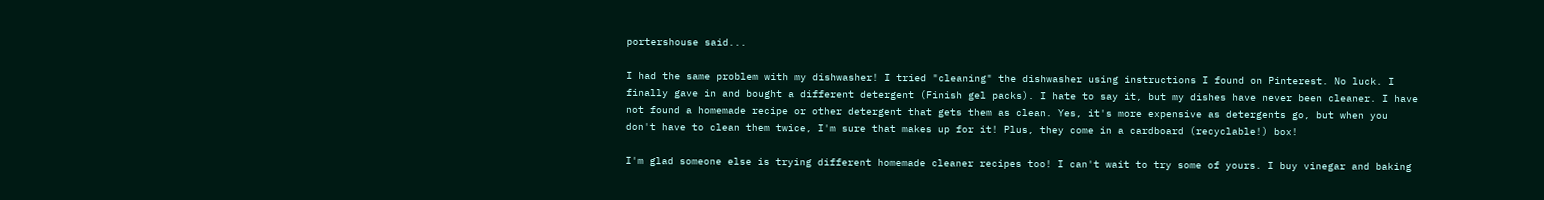portershouse said...

I had the same problem with my dishwasher! I tried "cleaning" the dishwasher using instructions I found on Pinterest. No luck. I finally gave in and bought a different detergent (Finish gel packs). I hate to say it, but my dishes have never been cleaner. I have not found a homemade recipe or other detergent that gets them as clean. Yes, it's more expensive as detergents go, but when you don't have to clean them twice, I'm sure that makes up for it! Plus, they come in a cardboard (recyclable!) box!

I'm glad someone else is trying different homemade cleaner recipes too! I can't wait to try some of yours. I buy vinegar and baking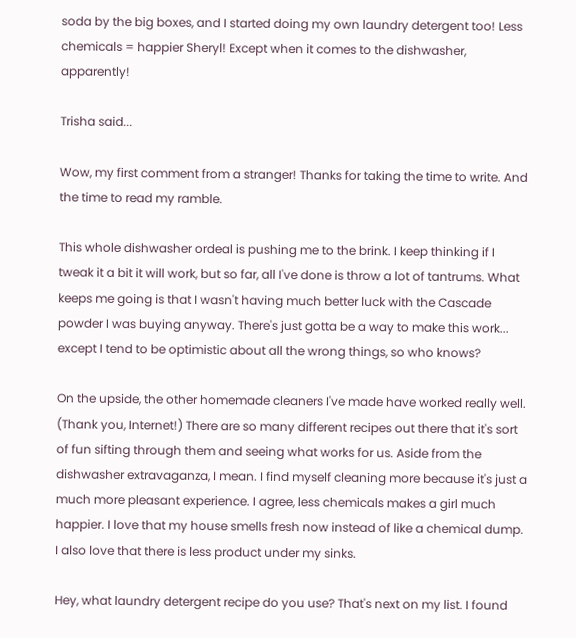soda by the big boxes, and I started doing my own laundry detergent too! Less chemicals = happier Sheryl! Except when it comes to the dishwasher, apparently!

Trisha said...

Wow, my first comment from a stranger! Thanks for taking the time to write. And the time to read my ramble.

This whole dishwasher ordeal is pushing me to the brink. I keep thinking if I tweak it a bit it will work, but so far, all I've done is throw a lot of tantrums. What keeps me going is that I wasn't having much better luck with the Cascade powder I was buying anyway. There's just gotta be a way to make this work... except I tend to be optimistic about all the wrong things, so who knows?

On the upside, the other homemade cleaners I've made have worked really well. (Thank you, Internet!) There are so many different recipes out there that it's sort of fun sifting through them and seeing what works for us. Aside from the dishwasher extravaganza, I mean. I find myself cleaning more because it's just a much more pleasant experience. I agree, less chemicals makes a girl much happier. I love that my house smells fresh now instead of like a chemical dump. I also love that there is less product under my sinks.

Hey, what laundry detergent recipe do you use? That's next on my list. I found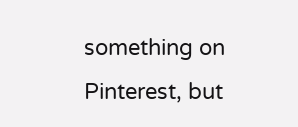something on Pinterest, but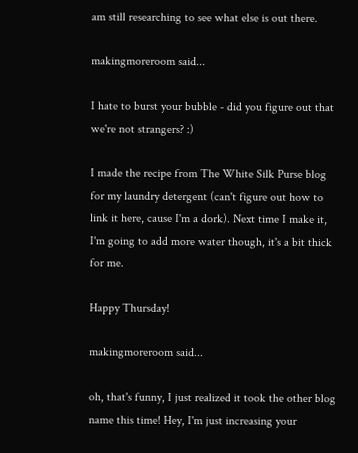am still researching to see what else is out there.

makingmoreroom said...

I hate to burst your bubble - did you figure out that we're not strangers? :)

I made the recipe from The White Silk Purse blog for my laundry detergent (can't figure out how to link it here, cause I'm a dork). Next time I make it, I'm going to add more water though, it's a bit thick for me.

Happy Thursday!

makingmoreroom said...

oh, that's funny, I just realized it took the other blog name this time! Hey, I'm just increasing your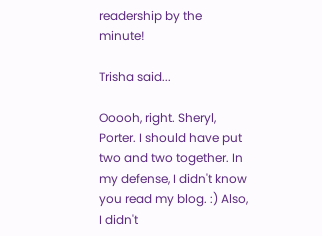readership by the minute!

Trisha said...

Ooooh, right. Sheryl, Porter. I should have put two and two together. In my defense, I didn't know you read my blog. :) Also, I didn't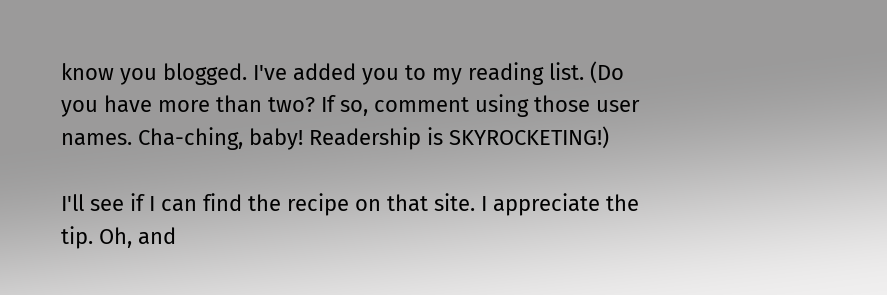know you blogged. I've added you to my reading list. (Do you have more than two? If so, comment using those user names. Cha-ching, baby! Readership is SKYROCKETING!)

I'll see if I can find the recipe on that site. I appreciate the tip. Oh, and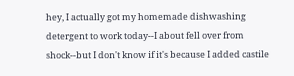hey, I actually got my homemade dishwashing detergent to work today--I about fell over from shock--but I don't know if it's because I added castile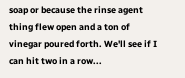soap or because the rinse agent thing flew open and a ton of vinegar poured forth. We'll see if I can hit two in a row...